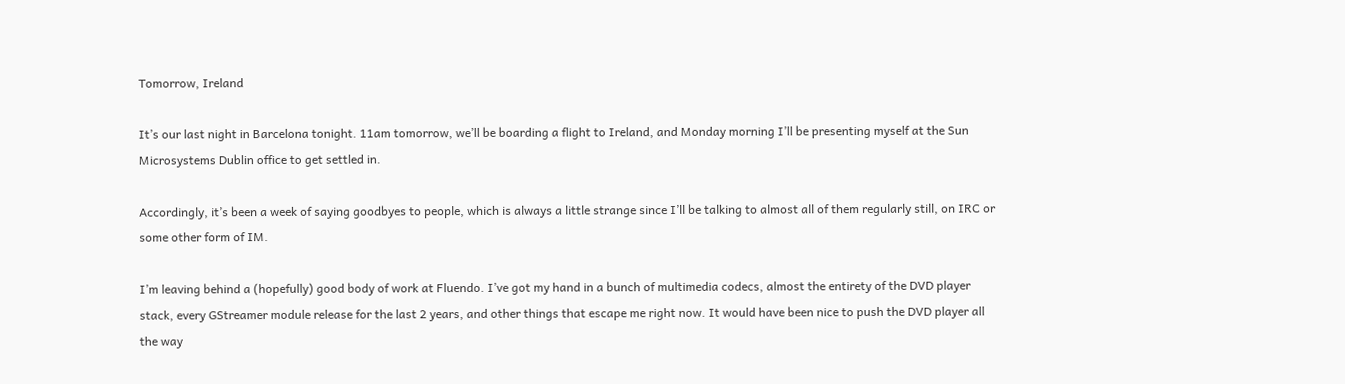Tomorrow, Ireland

It’s our last night in Barcelona tonight. 11am tomorrow, we’ll be boarding a flight to Ireland, and Monday morning I’ll be presenting myself at the Sun Microsystems Dublin office to get settled in.

Accordingly, it’s been a week of saying goodbyes to people, which is always a little strange since I’ll be talking to almost all of them regularly still, on IRC or some other form of IM.

I’m leaving behind a (hopefully) good body of work at Fluendo. I’ve got my hand in a bunch of multimedia codecs, almost the entirety of the DVD player stack, every GStreamer module release for the last 2 years, and other things that escape me right now. It would have been nice to push the DVD player all the way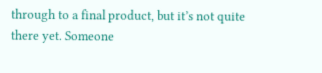through to a final product, but it’s not quite there yet. Someone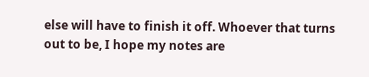else will have to finish it off. Whoever that turns out to be, I hope my notes are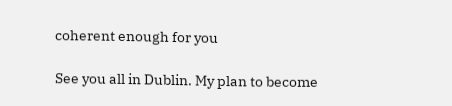coherent enough for you

See you all in Dublin. My plan to become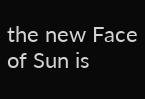the new Face of Sun is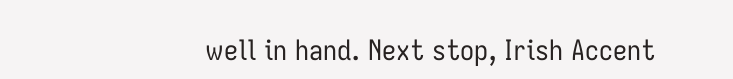well in hand. Next stop, Irish Accent